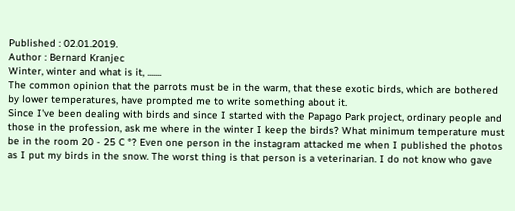Published : 02.01.2019.
Author : Bernard Kranjec
Winter, winter and what is it, .......
The common opinion that the parrots must be in the warm, that these exotic birds, which are bothered by lower temperatures, have prompted me to write something about it.
Since I've been dealing with birds and since I started with the Papago Park project, ordinary people and those in the profession, ask me where in the winter I keep the birds? What minimum temperature must be in the room 20 - 25 C °? Even one person in the instagram attacked me when I published the photos as I put my birds in the snow. The worst thing is that person is a veterinarian. I do not know who gave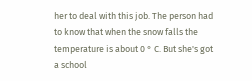her to deal with this job. The person had to know that when the snow falls the temperature is about 0 ° C. But she's got a school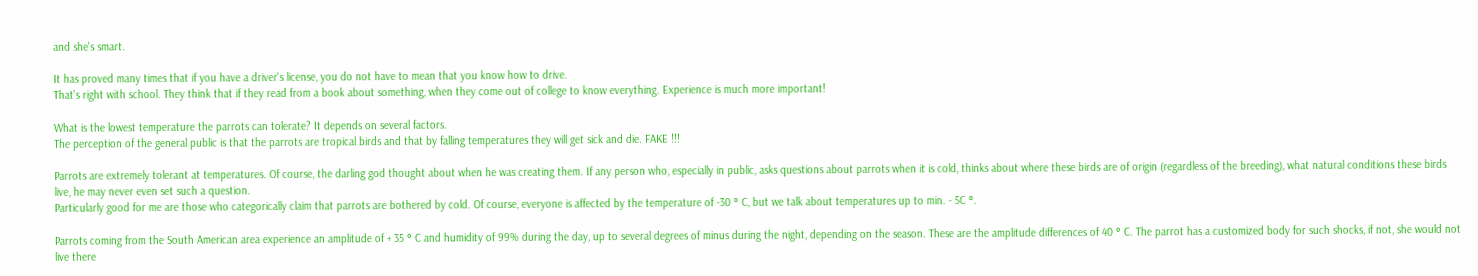and she's smart.

It has proved many times that if you have a driver's license, you do not have to mean that you know how to drive.
That's right with school. They think that if they read from a book about something, when they come out of college to know everything. Experience is much more important!

What is the lowest temperature the parrots can tolerate? It depends on several factors.
The perception of the general public is that the parrots are tropical birds and that by falling temperatures they will get sick and die. FAKE !!!

Parrots are extremely tolerant at temperatures. Of course, the darling god thought about when he was creating them. If any person who, especially in public, asks questions about parrots when it is cold, thinks about where these birds are of origin (regardless of the breeding), what natural conditions these birds live, he may never even set such a question.
Particularly good for me are those who categorically claim that parrots are bothered by cold. Of course, everyone is affected by the temperature of -30 ° C, but we talk about temperatures up to min. - 5C °.

Parrots coming from the South American area experience an amplitude of + 35 ° C and humidity of 99% during the day, up to several degrees of minus during the night, depending on the season. These are the amplitude differences of 40 ° C. The parrot has a customized body for such shocks, if not, she would not live there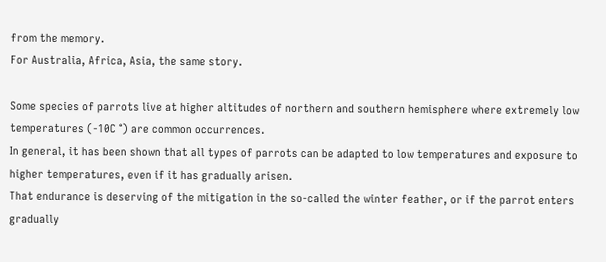from the memory.
For Australia, Africa, Asia, the same story.

Some species of parrots live at higher altitudes of northern and southern hemisphere where extremely low temperatures (-10C °) are common occurrences.
In general, it has been shown that all types of parrots can be adapted to low temperatures and exposure to higher temperatures, even if it has gradually arisen.
That endurance is deserving of the mitigation in the so-called the winter feather, or if the parrot enters gradually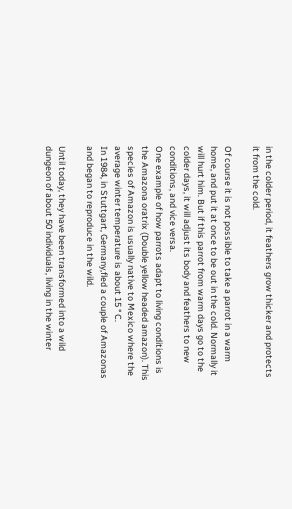in the colder period, it feathers grow thicker and protects it from the cold.

Of course it is not possible to take a parrot in a warm home, and put it at once to be out in the cold. Normally it will hurt him. But if this parrot from warm days go to the colder days, it will adjust its body and feathers to new conditions, and vice versa.
One example of how parrots adapt to living conditions is the Amazona oratrix (Double yellow headed amazon). This species of Amazon is usually native to Mexico where the average winter temperature is about 15 ° C.
In 1984, in Stuttgart, Germany,fled a couple of Amazonas and began to reproduce in the wild.

Until today, they have been transformed into a wild dungeon of about 50 individuals, living in the winter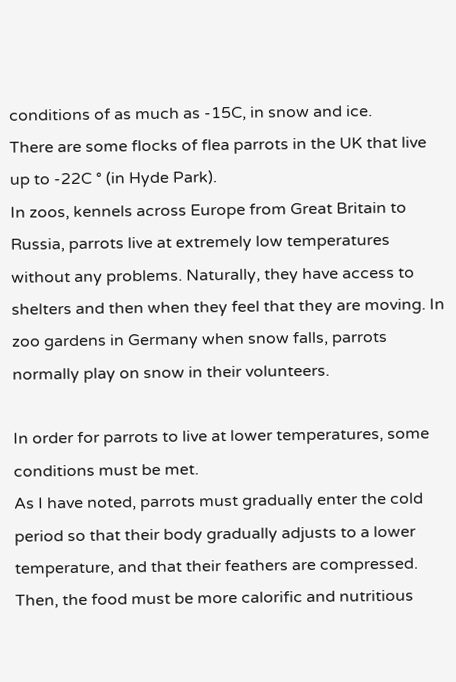conditions of as much as -15C, in snow and ice.
There are some flocks of flea parrots in the UK that live up to -22C ° (in Hyde Park).
In zoos, kennels across Europe from Great Britain to Russia, parrots live at extremely low temperatures without any problems. Naturally, they have access to shelters and then when they feel that they are moving. In zoo gardens in Germany when snow falls, parrots normally play on snow in their volunteers.

In order for parrots to live at lower temperatures, some conditions must be met.
As I have noted, parrots must gradually enter the cold period so that their body gradually adjusts to a lower temperature, and that their feathers are compressed.
Then, the food must be more calorific and nutritious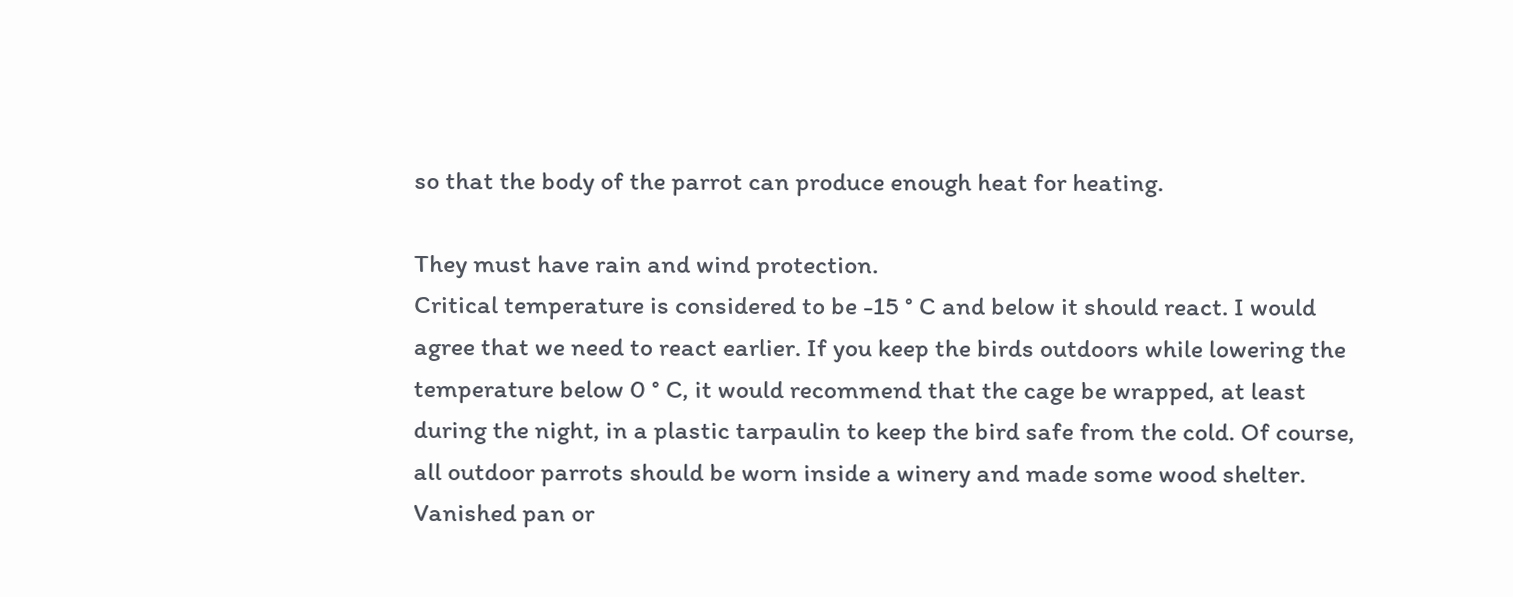so that the body of the parrot can produce enough heat for heating.

They must have rain and wind protection.
Critical temperature is considered to be -15 ° C and below it should react. I would agree that we need to react earlier. If you keep the birds outdoors while lowering the temperature below 0 ° C, it would recommend that the cage be wrapped, at least during the night, in a plastic tarpaulin to keep the bird safe from the cold. Of course, all outdoor parrots should be worn inside a winery and made some wood shelter. Vanished pan or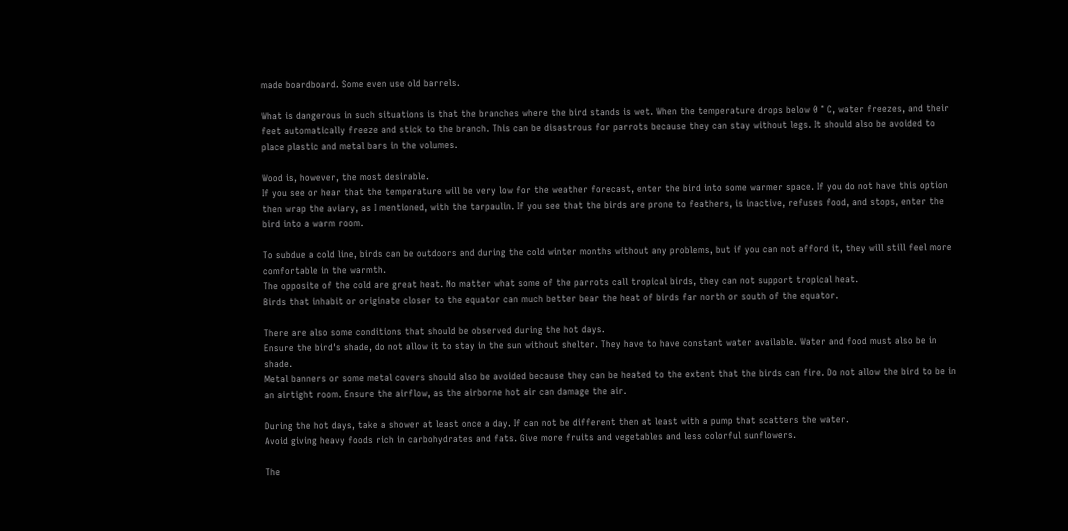made boardboard. Some even use old barrels.

What is dangerous in such situations is that the branches where the bird stands is wet. When the temperature drops below 0 ° C, water freezes, and their feet automatically freeze and stick to the branch. This can be disastrous for parrots because they can stay without legs. It should also be avoided to place plastic and metal bars in the volumes.

Wood is, however, the most desirable.
If you see or hear that the temperature will be very low for the weather forecast, enter the bird into some warmer space. If you do not have this option then wrap the aviary, as I mentioned, with the tarpaulin. If you see that the birds are prone to feathers, is inactive, refuses food, and stops, enter the bird into a warm room.

To subdue a cold line, birds can be outdoors and during the cold winter months without any problems, but if you can not afford it, they will still feel more comfortable in the warmth.
The opposite of the cold are great heat. No matter what some of the parrots call tropical birds, they can not support tropical heat.
Birds that inhabit or originate closer to the equator can much better bear the heat of birds far north or south of the equator.

There are also some conditions that should be observed during the hot days.
Ensure the bird's shade, do not allow it to stay in the sun without shelter. They have to have constant water available. Water and food must also be in shade.
Metal banners or some metal covers should also be avoided because they can be heated to the extent that the birds can fire. Do not allow the bird to be in an airtight room. Ensure the airflow, as the airborne hot air can damage the air.

During the hot days, take a shower at least once a day. If can not be different then at least with a pump that scatters the water.
Avoid giving heavy foods rich in carbohydrates and fats. Give more fruits and vegetables and less colorful sunflowers.

The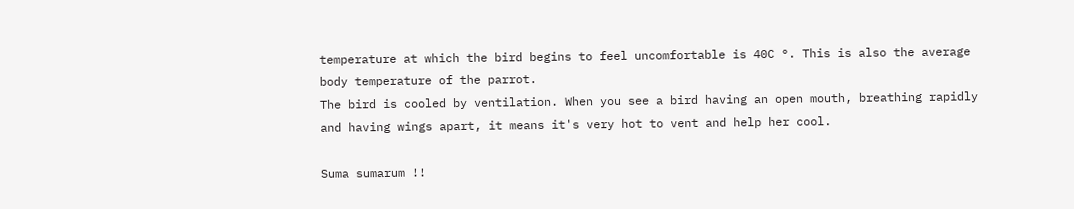temperature at which the bird begins to feel uncomfortable is 40C °. This is also the average body temperature of the parrot.
The bird is cooled by ventilation. When you see a bird having an open mouth, breathing rapidly and having wings apart, it means it's very hot to vent and help her cool.

Suma sumarum !!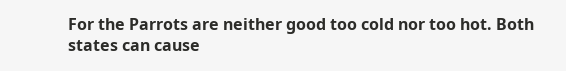For the Parrots are neither good too cold nor too hot. Both states can cause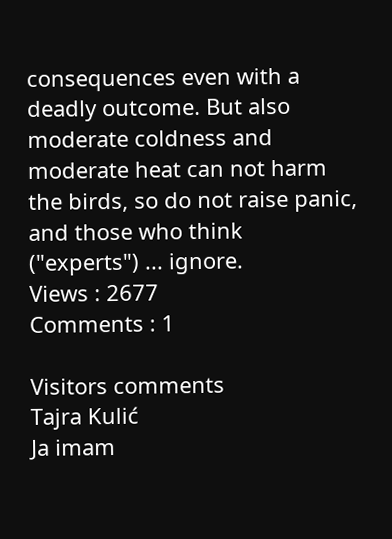consequences even with a deadly outcome. But also moderate coldness and moderate heat can not harm the birds, so do not raise panic, and those who think ("experts") ... ignore.
Views : 2677
Comments : 1

Visitors comments
Tajra Kulić
Ja imam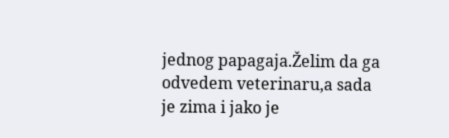jednog papagaja.Želim da ga odvedem veterinaru,a sada je zima i jako je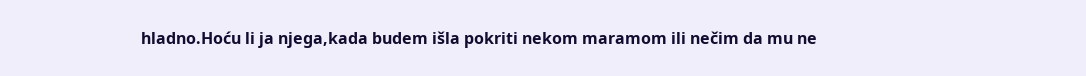hladno.Hoću li ja njega,kada budem išla pokriti nekom maramom ili nečim da mu ne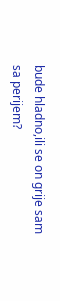bude hladno,ili se on grije sam sa perijem?